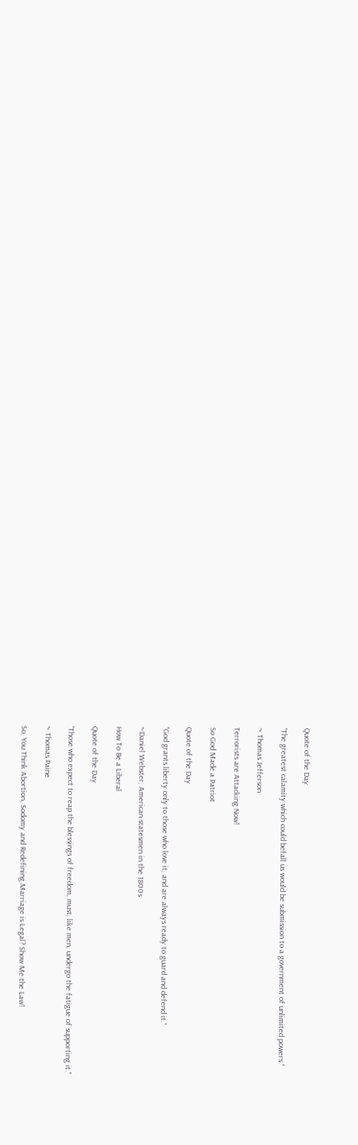Quote of the Day

“The greatest calamity which could befall us would be submission to a government of unlimited powers.”

~ Thomas Jefferson

Terrorists are Attacking Now!

So God Made a Patriot

Quote of the Day

“God grants liberty only to those who love it, and are always ready to guard and defend it.”

~Daniel Webster, American statesmen in the 1800s

How To Be a Liberal

Quote of the Day

“Those who expect to reap the blessings of freedom, must, like men, undergo the fatigue of supporting it.”

~ Thomas Paine

So, You Think Abortion, Sodomy and Redefining Marriage is Legal? Show Me the Law!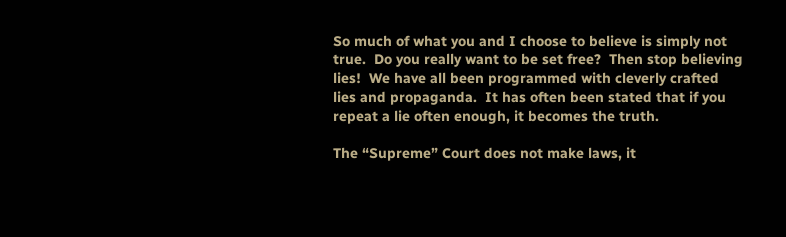So much of what you and I choose to believe is simply not true.  Do you really want to be set free?  Then stop believing lies!  We have all been programmed with cleverly crafted lies and propaganda.  It has often been stated that if you repeat a lie often enough, it becomes the truth.

The “Supreme” Court does not make laws, it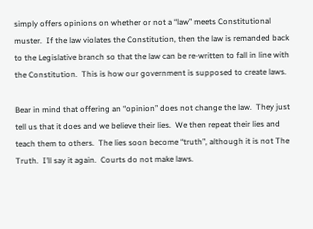simply offers opinions on whether or not a “law” meets Constitutional muster.  If the law violates the Constitution, then the law is remanded back to the Legislative branch so that the law can be re-written to fall in line with the Constitution.  This is how our government is supposed to create laws.

Bear in mind that offering an “opinion” does not change the law.  They just tell us that it does and we believe their lies.  We then repeat their lies and teach them to others.  The lies soon become “truth”, although it is not The Truth.  I’ll say it again.  Courts do not make laws.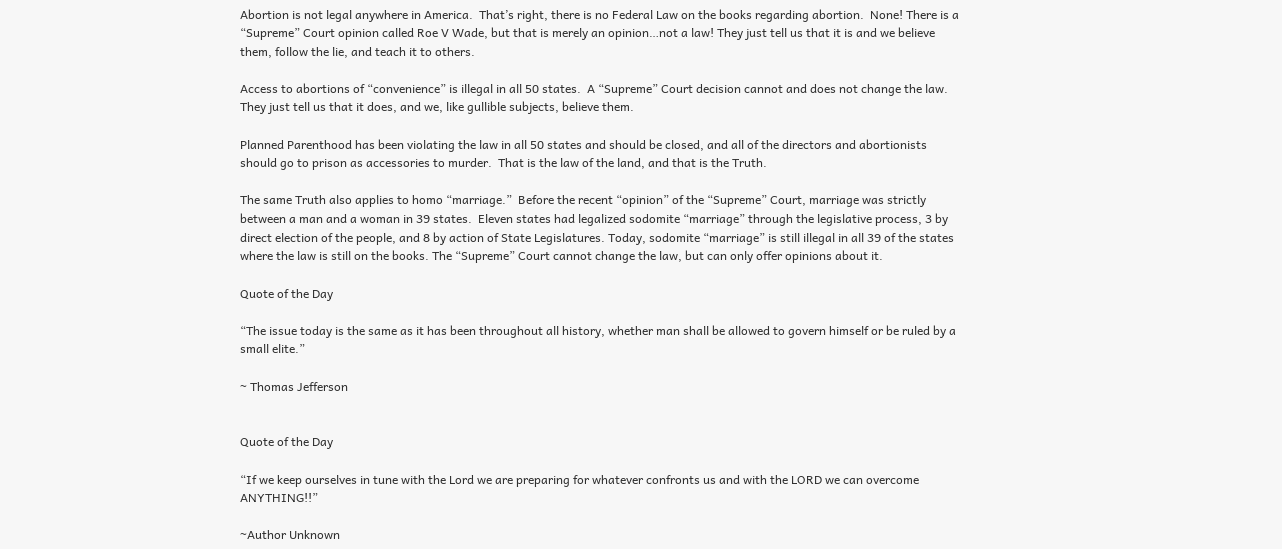Abortion is not legal anywhere in America.  That’s right, there is no Federal Law on the books regarding abortion.  None! There is a “Supreme” Court opinion called Roe V Wade, but that is merely an opinion…not a law! They just tell us that it is and we believe them, follow the lie, and teach it to others.

Access to abortions of “convenience” is illegal in all 50 states.  A “Supreme” Court decision cannot and does not change the law.  They just tell us that it does, and we, like gullible subjects, believe them.

Planned Parenthood has been violating the law in all 50 states and should be closed, and all of the directors and abortionists should go to prison as accessories to murder.  That is the law of the land, and that is the Truth.

The same Truth also applies to homo “marriage.”  Before the recent “opinion” of the “Supreme” Court, marriage was strictly between a man and a woman in 39 states.  Eleven states had legalized sodomite “marriage” through the legislative process, 3 by direct election of the people, and 8 by action of State Legislatures. Today, sodomite “marriage” is still illegal in all 39 of the states where the law is still on the books. The “Supreme” Court cannot change the law, but can only offer opinions about it.

Quote of the Day

“The issue today is the same as it has been throughout all history, whether man shall be allowed to govern himself or be ruled by a small elite.”

~ Thomas Jefferson


Quote of the Day

“If we keep ourselves in tune with the Lord we are preparing for whatever confronts us and with the LORD we can overcome ANYTHING!!”

~Author Unknown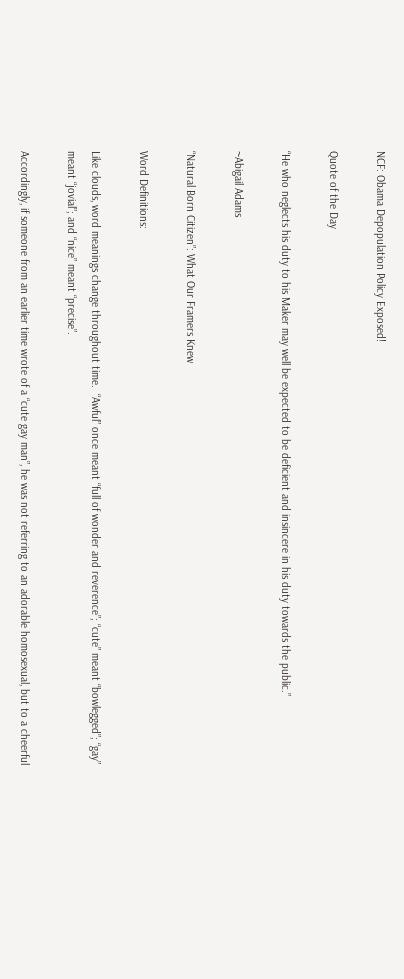NCF: Obama Depopulation Policy Exposed!

Quote of the Day

“He who neglects his duty to his Maker may well be expected to be deficient and insincere in his duty towards the public.”

~Abigail Adams

“Natural Born Citizen”: What Our Framers Knew

Word Definitions:

Like clouds, word meanings change throughout time.  “Awful” once meant “full of wonder and reverence”; “cute” meant “bowlegged”; “gay” meant “jovial”; and “nice” meant “precise”.

Accordingly, if someone from an earlier time wrote of a “cute gay man”, he was not referring to an adorable homosexual, but to a cheerful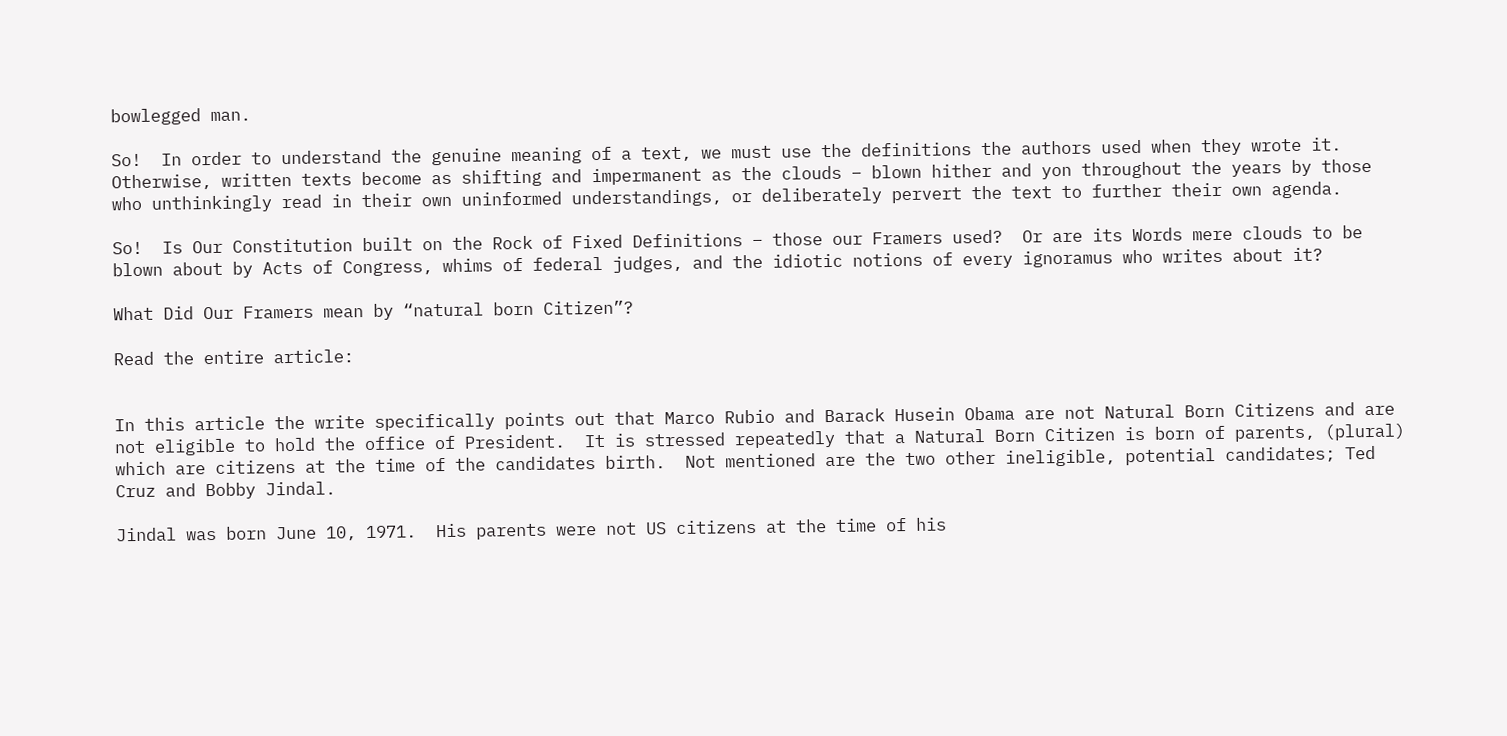bowlegged man.

So!  In order to understand the genuine meaning of a text, we must use the definitions the authors used when they wrote it.  Otherwise, written texts become as shifting and impermanent as the clouds – blown hither and yon throughout the years by those who unthinkingly read in their own uninformed understandings, or deliberately pervert the text to further their own agenda.

So!  Is Our Constitution built on the Rock of Fixed Definitions – those our Framers used?  Or are its Words mere clouds to be blown about by Acts of Congress, whims of federal judges, and the idiotic notions of every ignoramus who writes about it?

What Did Our Framers mean by “natural born Citizen”?

Read the entire article:


In this article the write specifically points out that Marco Rubio and Barack Husein Obama are not Natural Born Citizens and are not eligible to hold the office of President.  It is stressed repeatedly that a Natural Born Citizen is born of parents, (plural) which are citizens at the time of the candidates birth.  Not mentioned are the two other ineligible, potential candidates; Ted Cruz and Bobby Jindal.

Jindal was born June 10, 1971.  His parents were not US citizens at the time of his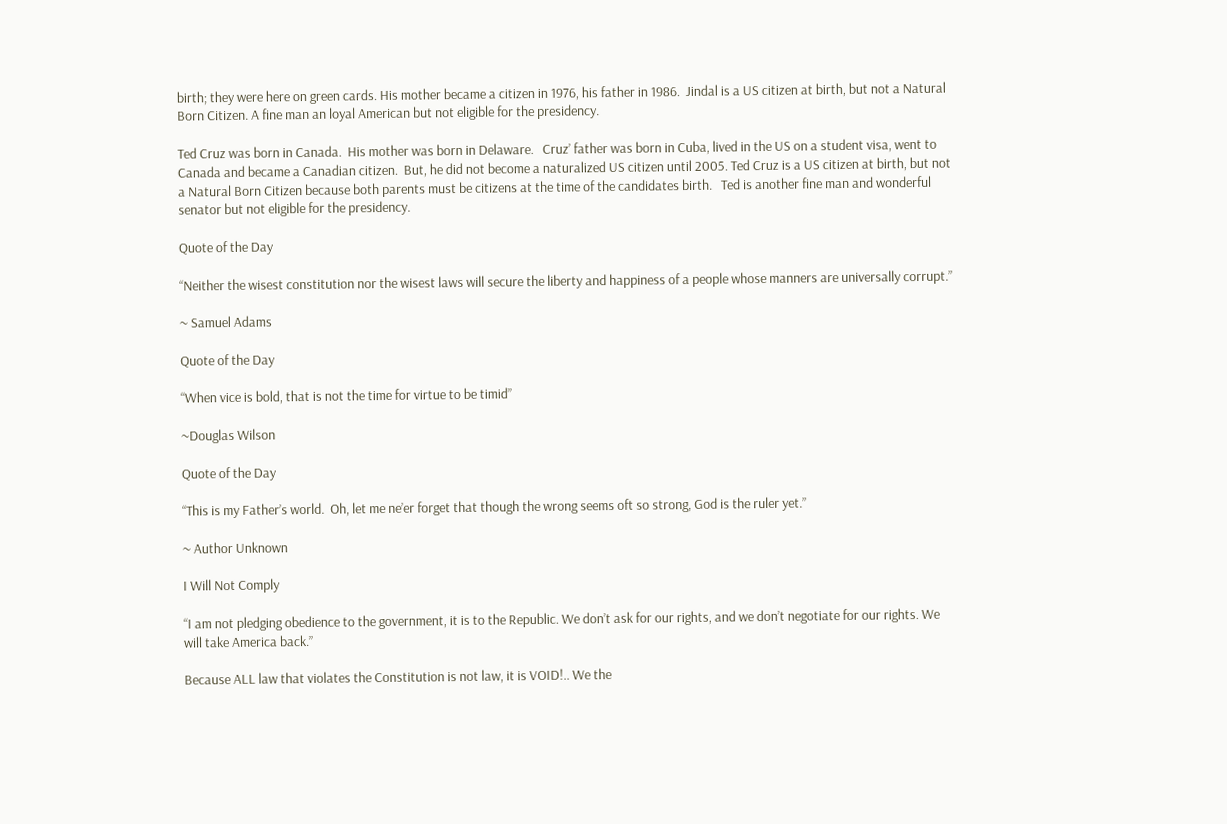birth; they were here on green cards. His mother became a citizen in 1976, his father in 1986.  Jindal is a US citizen at birth, but not a Natural Born Citizen. A fine man an loyal American but not eligible for the presidency.

Ted Cruz was born in Canada.  His mother was born in Delaware.   Cruz’ father was born in Cuba, lived in the US on a student visa, went to Canada and became a Canadian citizen.  But, he did not become a naturalized US citizen until 2005. Ted Cruz is a US citizen at birth, but not a Natural Born Citizen because both parents must be citizens at the time of the candidates birth.   Ted is another fine man and wonderful senator but not eligible for the presidency.

Quote of the Day

“Neither the wisest constitution nor the wisest laws will secure the liberty and happiness of a people whose manners are universally corrupt.”

~ Samuel Adams

Quote of the Day

“When vice is bold, that is not the time for virtue to be timid”

~Douglas Wilson

Quote of the Day

“This is my Father’s world.  Oh, let me ne’er forget that though the wrong seems oft so strong, God is the ruler yet.”

~ Author Unknown

I Will Not Comply

“I am not pledging obedience to the government, it is to the Republic. We don’t ask for our rights, and we don’t negotiate for our rights. We will take America back.”

Because ALL law that violates the Constitution is not law, it is VOID!.. We the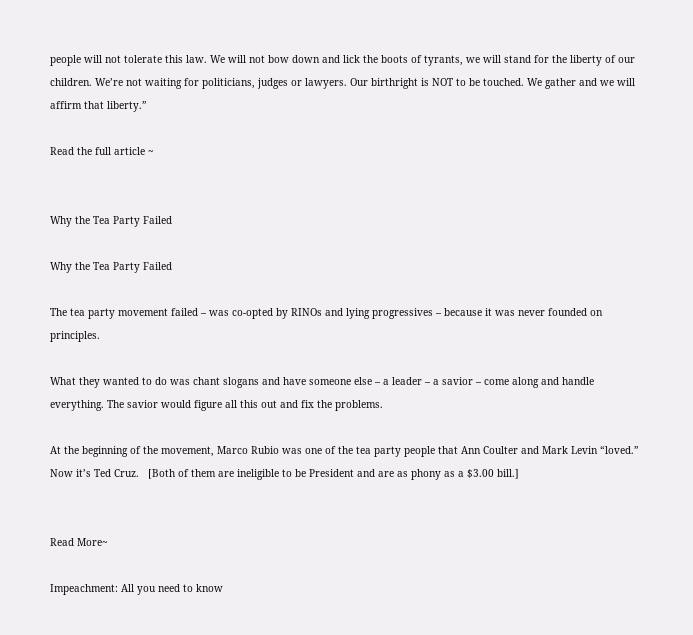people will not tolerate this law. We will not bow down and lick the boots of tyrants, we will stand for the liberty of our children. We’re not waiting for politicians, judges or lawyers. Our birthright is NOT to be touched. We gather and we will affirm that liberty.”

Read the full article ~


Why the Tea Party Failed

Why the Tea Party Failed

The tea party movement failed – was co-opted by RINOs and lying progressives – because it was never founded on principles.

What they wanted to do was chant slogans and have someone else – a leader – a savior – come along and handle everything. The savior would figure all this out and fix the problems.

At the beginning of the movement, Marco Rubio was one of the tea party people that Ann Coulter and Mark Levin “loved.”  Now it’s Ted Cruz.   [Both of them are ineligible to be President and are as phony as a $3.00 bill.]


Read More~

Impeachment: All you need to know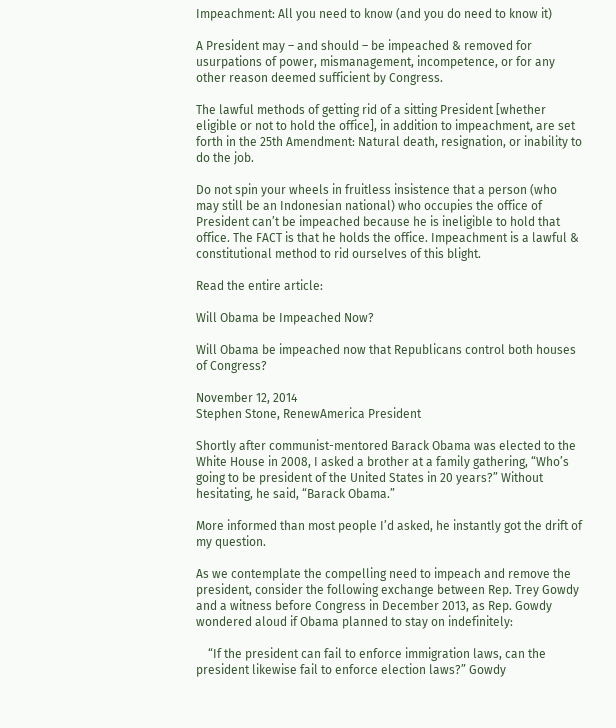Impeachment: All you need to know (and you do need to know it)

A President may – and should – be impeached & removed for usurpations of power, mismanagement, incompetence, or for any other reason deemed sufficient by Congress.

The lawful methods of getting rid of a sitting President [whether eligible or not to hold the office], in addition to impeachment, are set forth in the 25th Amendment: Natural death, resignation, or inability to do the job.

Do not spin your wheels in fruitless insistence that a person (who may still be an Indonesian national) who occupies the office of President can’t be impeached because he is ineligible to hold that office. The FACT is that he holds the office. Impeachment is a lawful & constitutional method to rid ourselves of this blight.

Read the entire article:

Will Obama be Impeached Now?

Will Obama be impeached now that Republicans control both houses of Congress?

November 12, 2014
Stephen Stone, RenewAmerica President

Shortly after communist-mentored Barack Obama was elected to the White House in 2008, I asked a brother at a family gathering, “Who’s going to be president of the United States in 20 years?” Without hesitating, he said, “Barack Obama.”

More informed than most people I’d asked, he instantly got the drift of my question.

As we contemplate the compelling need to impeach and remove the president, consider the following exchange between Rep. Trey Gowdy and a witness before Congress in December 2013, as Rep. Gowdy wondered aloud if Obama planned to stay on indefinitely:

    “If the president can fail to enforce immigration laws, can the president likewise fail to enforce election laws?” Gowdy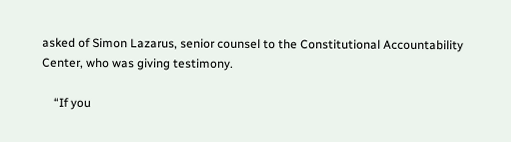asked of Simon Lazarus, senior counsel to the Constitutional Accountability Center, who was giving testimony.

    “If you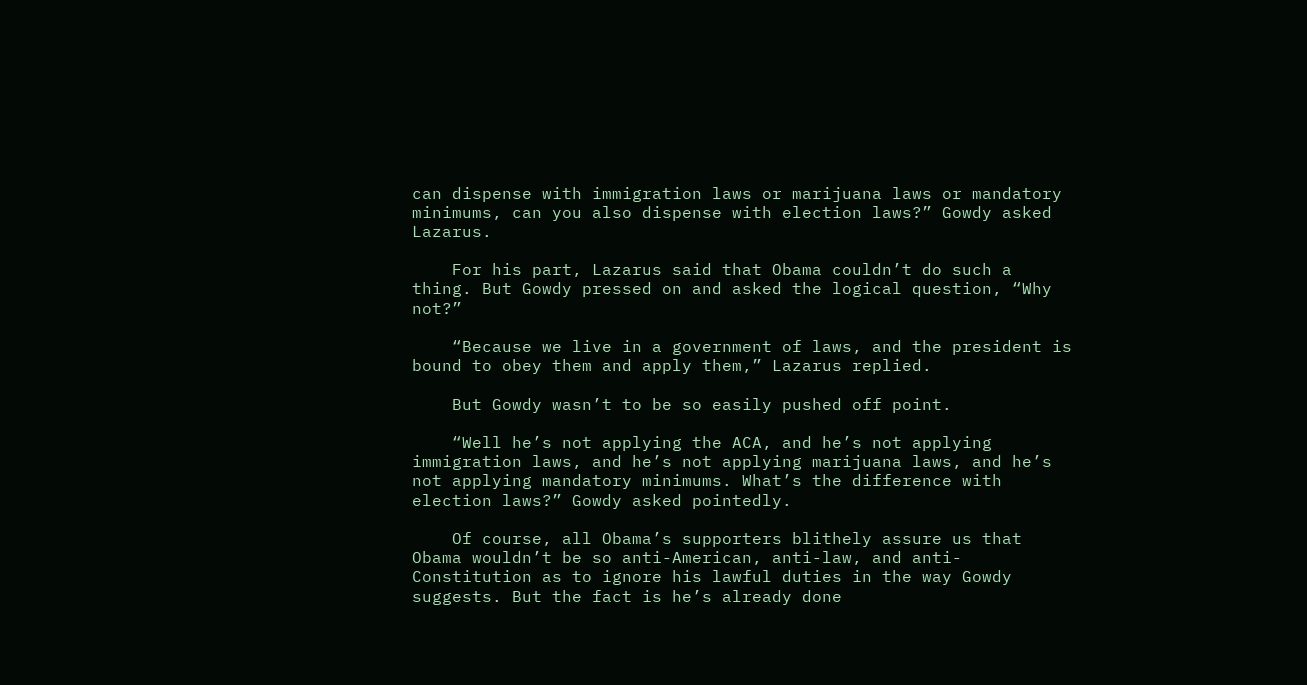can dispense with immigration laws or marijuana laws or mandatory minimums, can you also dispense with election laws?” Gowdy asked Lazarus.

    For his part, Lazarus said that Obama couldn’t do such a thing. But Gowdy pressed on and asked the logical question, “Why not?”

    “Because we live in a government of laws, and the president is bound to obey them and apply them,” Lazarus replied.

    But Gowdy wasn’t to be so easily pushed off point.

    “Well he’s not applying the ACA, and he’s not applying immigration laws, and he’s not applying marijuana laws, and he’s not applying mandatory minimums. What’s the difference with election laws?” Gowdy asked pointedly.

    Of course, all Obama’s supporters blithely assure us that Obama wouldn’t be so anti-American, anti-law, and anti-Constitution as to ignore his lawful duties in the way Gowdy suggests. But the fact is he’s already done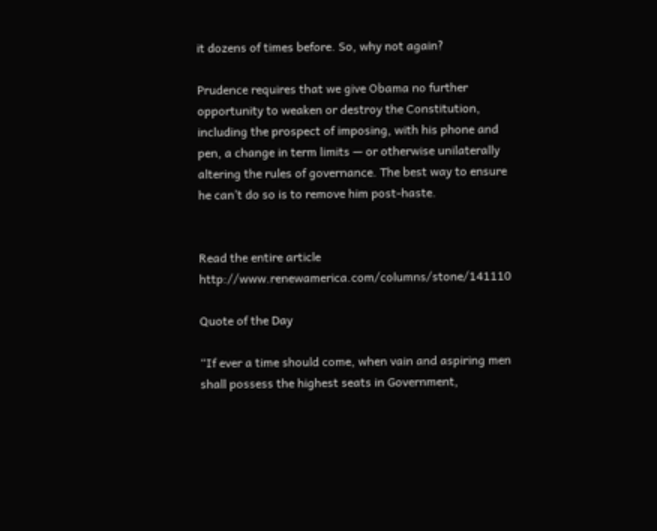it dozens of times before. So, why not again?

Prudence requires that we give Obama no further opportunity to weaken or destroy the Constitution, including the prospect of imposing, with his phone and pen, a change in term limits — or otherwise unilaterally altering the rules of governance. The best way to ensure he can’t do so is to remove him post-haste.


Read the entire article http://www.renewamerica.com/columns/stone/141110

Quote of the Day

“If ever a time should come, when vain and aspiring men shall possess the highest seats in Government,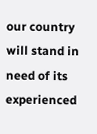our country will stand in need of its experienced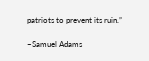patriots to prevent its ruin.”

~Samuel Adams